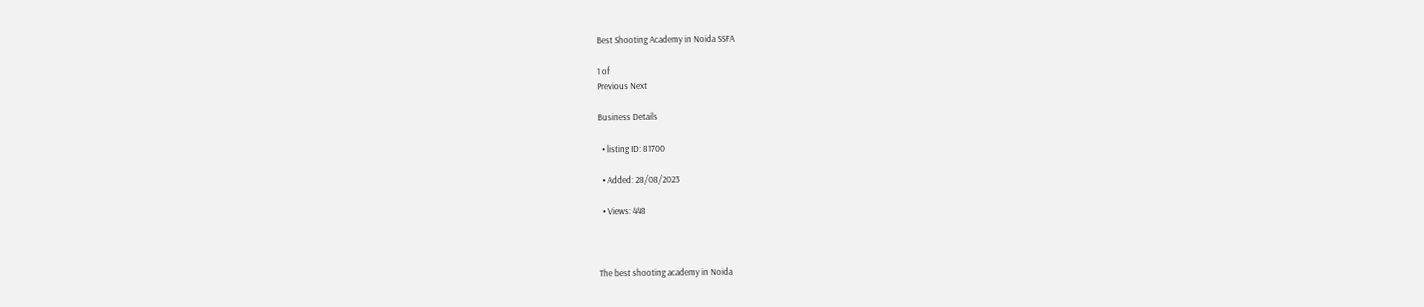Best Shooting Academy in Noida SSFA

1 of
Previous Next

Business Details

  • listing ID: 81700

  • Added: 28/08/2023

  • Views: 448



The best shooting academy in Noida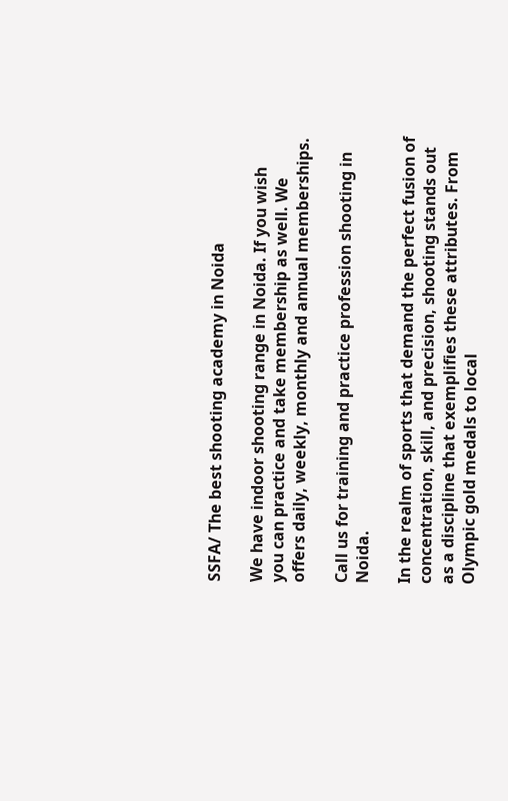SSFA/ The best shooting academy in Noida

We have indoor shooting range in Noida. If you wish you can practice and take membership as well. We offers daily, weekly, monthly and annual memberships.

Call us for training and practice profession shooting in Noida.

In the realm of sports that demand the perfect fusion of concentration, skill, and precision, shooting stands out as a discipline that exemplifies these attributes. From Olympic gold medals to local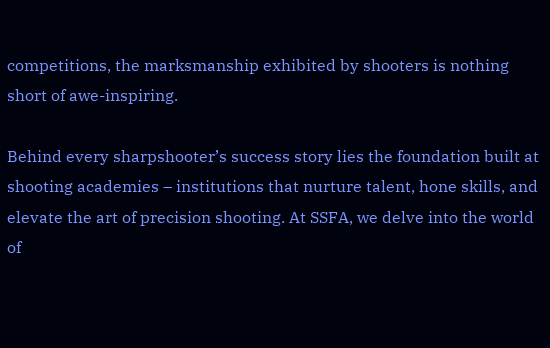competitions, the marksmanship exhibited by shooters is nothing short of awe-inspiring.

Behind every sharpshooter’s success story lies the foundation built at shooting academies – institutions that nurture talent, hone skills, and elevate the art of precision shooting. At SSFA, we delve into the world of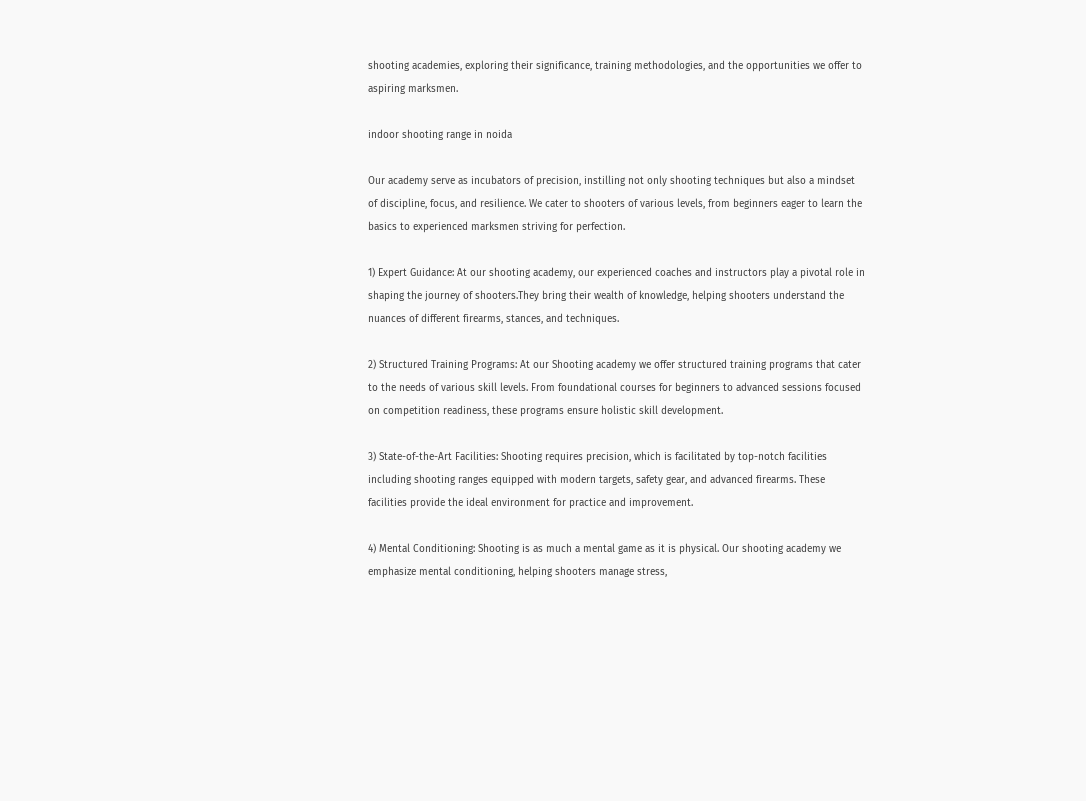shooting academies, exploring their significance, training methodologies, and the opportunities we offer to aspiring marksmen.

indoor shooting range in noida

Our academy serve as incubators of precision, instilling not only shooting techniques but also a mindset of discipline, focus, and resilience. We cater to shooters of various levels, from beginners eager to learn the basics to experienced marksmen striving for perfection.

1) Expert Guidance: At our shooting academy, our experienced coaches and instructors play a pivotal role in shaping the journey of shooters.They bring their wealth of knowledge, helping shooters understand the nuances of different firearms, stances, and techniques.

2) Structured Training Programs: At our Shooting academy we offer structured training programs that cater to the needs of various skill levels. From foundational courses for beginners to advanced sessions focused on competition readiness, these programs ensure holistic skill development.

3) State-of-the-Art Facilities: Shooting requires precision, which is facilitated by top-notch facilities including shooting ranges equipped with modern targets, safety gear, and advanced firearms. These facilities provide the ideal environment for practice and improvement.

4) Mental Conditioning: Shooting is as much a mental game as it is physical. Our shooting academy we emphasize mental conditioning, helping shooters manage stress,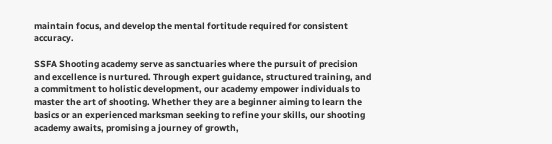maintain focus, and develop the mental fortitude required for consistent accuracy.

SSFA Shooting academy serve as sanctuaries where the pursuit of precision and excellence is nurtured. Through expert guidance, structured training, and a commitment to holistic development, our academy empower individuals to master the art of shooting. Whether they are a beginner aiming to learn the basics or an experienced marksman seeking to refine your skills, our shooting academy awaits, promising a journey of growth,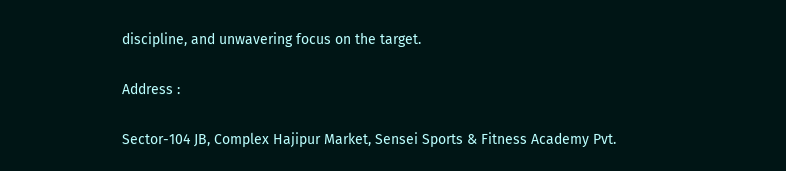discipline, and unwavering focus on the target.

Address :

Sector-104 JB, Complex Hajipur Market, Sensei Sports & Fitness Academy Pvt.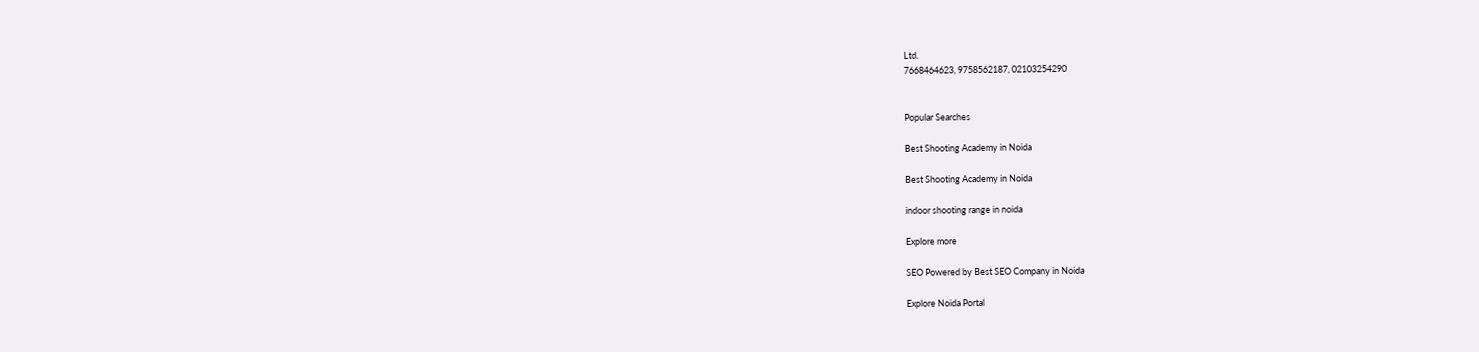Ltd.
7668464623, 9758562187, 02103254290


Popular Searches

Best Shooting Academy in Noida

Best Shooting Academy in Noida

indoor shooting range in noida

Explore more

SEO Powered by Best SEO Company in Noida

Explore Noida Portal